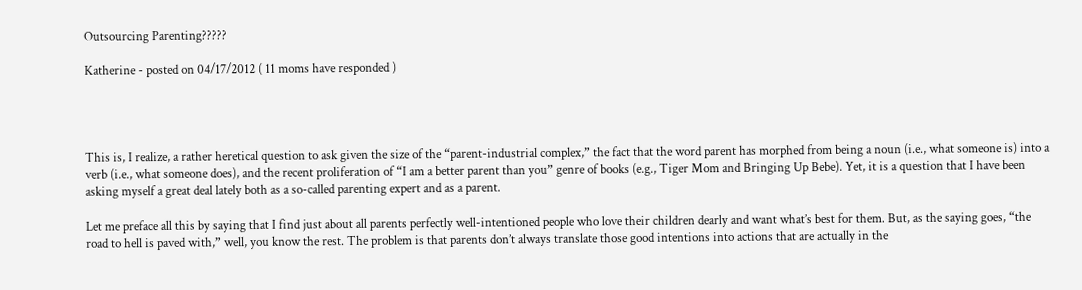Outsourcing Parenting?????

Katherine - posted on 04/17/2012 ( 11 moms have responded )




This is, I realize, a rather heretical question to ask given the size of the “parent-industrial complex,” the fact that the word parent has morphed from being a noun (i.e., what someone is) into a verb (i.e., what someone does), and the recent proliferation of “I am a better parent than you” genre of books (e.g., Tiger Mom and Bringing Up Bebe). Yet, it is a question that I have been asking myself a great deal lately both as a so-called parenting expert and as a parent.

Let me preface all this by saying that I find just about all parents perfectly well-intentioned people who love their children dearly and want what’s best for them. But, as the saying goes, “the road to hell is paved with,” well, you know the rest. The problem is that parents don’t always translate those good intentions into actions that are actually in the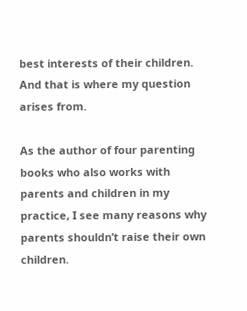best interests of their children. And that is where my question arises from.

As the author of four parenting books who also works with parents and children in my practice, I see many reasons why parents shouldn’t raise their own children.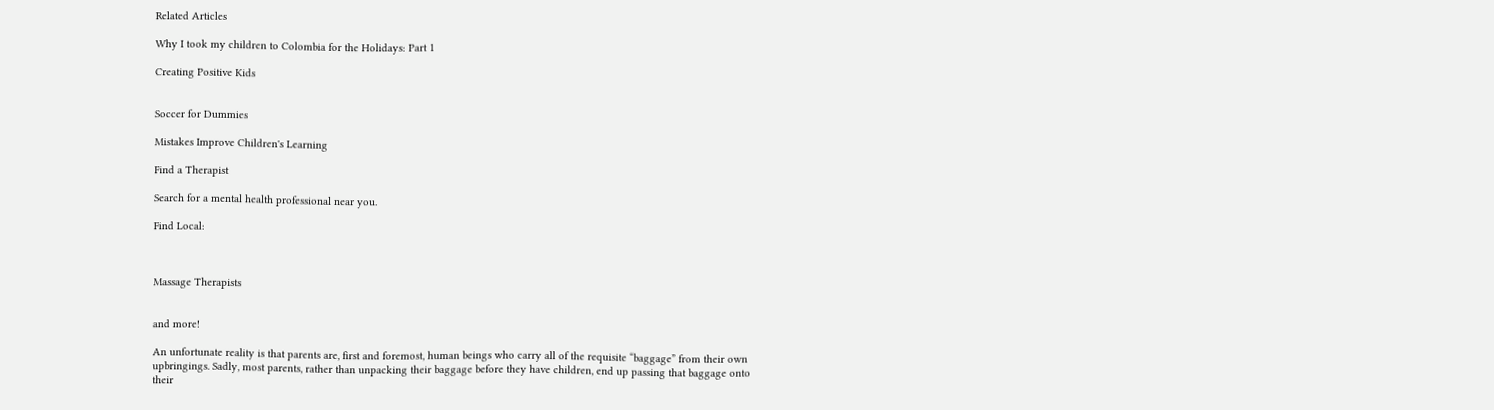Related Articles

Why I took my children to Colombia for the Holidays: Part 1

Creating Positive Kids


Soccer for Dummies

Mistakes Improve Children's Learning

Find a Therapist

Search for a mental health professional near you.

Find Local:



Massage Therapists


and more!

An unfortunate reality is that parents are, first and foremost, human beings who carry all of the requisite “baggage” from their own upbringings. Sadly, most parents, rather than unpacking their baggage before they have children, end up passing that baggage onto their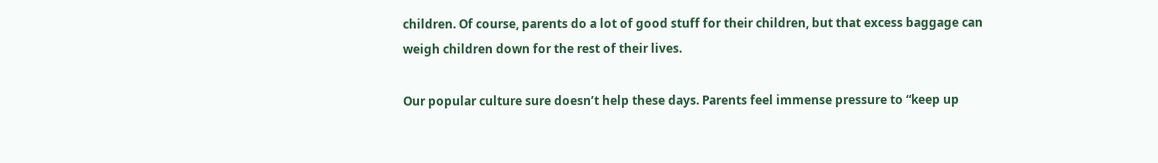children. Of course, parents do a lot of good stuff for their children, but that excess baggage can weigh children down for the rest of their lives.

Our popular culture sure doesn’t help these days. Parents feel immense pressure to “keep up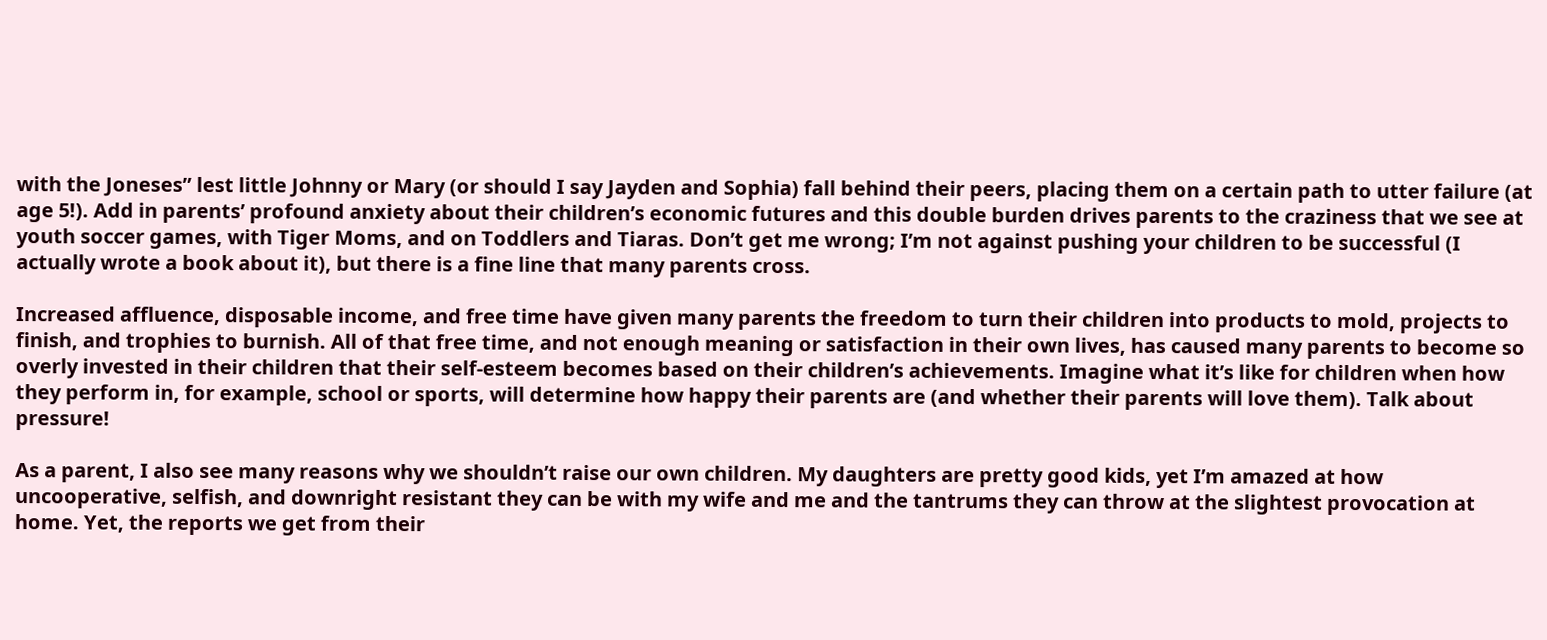with the Joneses” lest little Johnny or Mary (or should I say Jayden and Sophia) fall behind their peers, placing them on a certain path to utter failure (at age 5!). Add in parents’ profound anxiety about their children’s economic futures and this double burden drives parents to the craziness that we see at youth soccer games, with Tiger Moms, and on Toddlers and Tiaras. Don’t get me wrong; I’m not against pushing your children to be successful (I actually wrote a book about it), but there is a fine line that many parents cross.

Increased affluence, disposable income, and free time have given many parents the freedom to turn their children into products to mold, projects to finish, and trophies to burnish. All of that free time, and not enough meaning or satisfaction in their own lives, has caused many parents to become so overly invested in their children that their self-esteem becomes based on their children’s achievements. Imagine what it’s like for children when how they perform in, for example, school or sports, will determine how happy their parents are (and whether their parents will love them). Talk about pressure!

As a parent, I also see many reasons why we shouldn’t raise our own children. My daughters are pretty good kids, yet I’m amazed at how uncooperative, selfish, and downright resistant they can be with my wife and me and the tantrums they can throw at the slightest provocation at home. Yet, the reports we get from their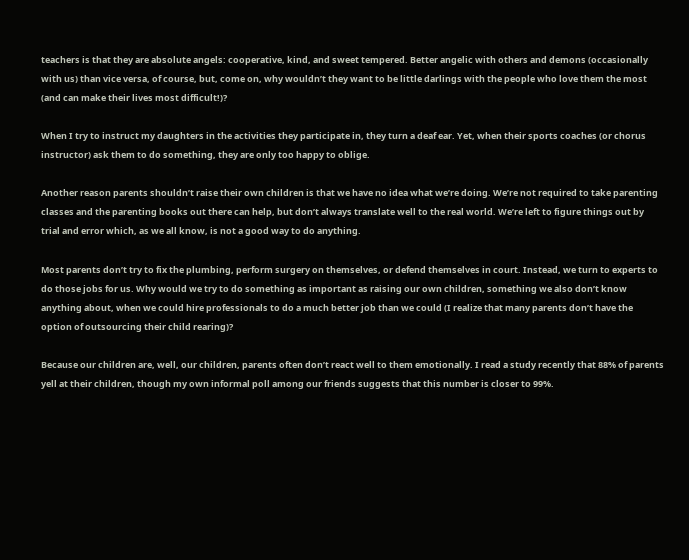teachers is that they are absolute angels: cooperative, kind, and sweet tempered. Better angelic with others and demons (occasionally with us) than vice versa, of course, but, come on, why wouldn’t they want to be little darlings with the people who love them the most (and can make their lives most difficult!)?

When I try to instruct my daughters in the activities they participate in, they turn a deaf ear. Yet, when their sports coaches (or chorus instructor) ask them to do something, they are only too happy to oblige.

Another reason parents shouldn’t raise their own children is that we have no idea what we’re doing. We’re not required to take parenting classes and the parenting books out there can help, but don’t always translate well to the real world. We’re left to figure things out by trial and error which, as we all know, is not a good way to do anything.

Most parents don’t try to fix the plumbing, perform surgery on themselves, or defend themselves in court. Instead, we turn to experts to do those jobs for us. Why would we try to do something as important as raising our own children, something we also don’t know anything about, when we could hire professionals to do a much better job than we could (I realize that many parents don’t have the option of outsourcing their child rearing)?

Because our children are, well, our children, parents often don’t react well to them emotionally. I read a study recently that 88% of parents yell at their children, though my own informal poll among our friends suggests that this number is closer to 99%.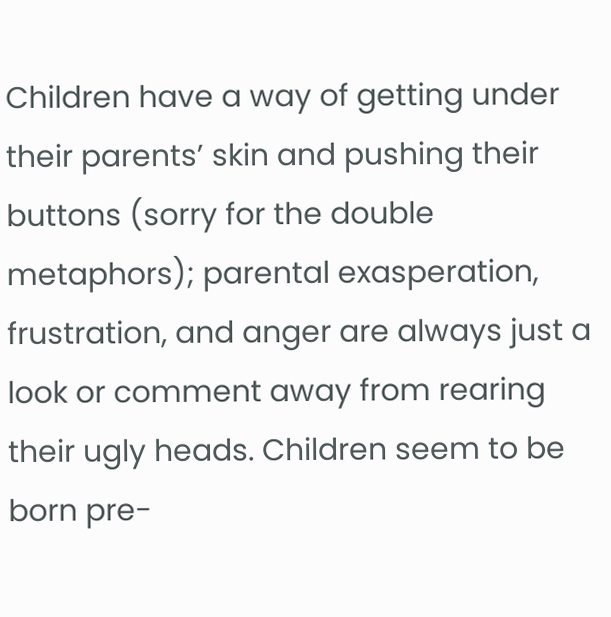Children have a way of getting under their parents’ skin and pushing their buttons (sorry for the double metaphors); parental exasperation, frustration, and anger are always just a look or comment away from rearing their ugly heads. Children seem to be born pre-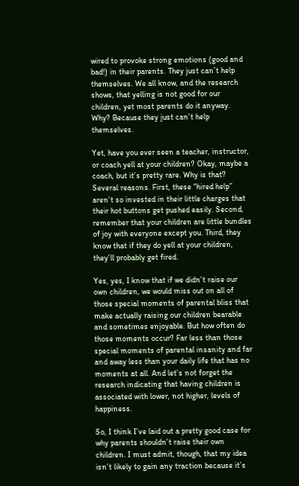wired to provoke strong emotions (good and bad!) in their parents. They just can’t help themselves. We all know, and the research shows, that yelling is not good for our children, yet most parents do it anyway. Why? Because they just can’t help themselves.

Yet, have you ever seen a teacher, instructor, or coach yell at your children? Okay, maybe a coach, but it’s pretty rare. Why is that? Several reasons. First, these “hired help” aren’t so invested in their little charges that their hot buttons get pushed easily. Second, remember that your children are little bundles of joy with everyone except you. Third, they know that if they do yell at your children, they’ll probably get fired.

Yes, yes, I know that if we didn’t raise our own children, we would miss out on all of those special moments of parental bliss that make actually raising our children bearable and sometimes enjoyable. But how often do those moments occur? Far less than those special moments of parental insanity and far and away less than your daily life that has no moments at all. And let’s not forget the research indicating that having children is associated with lower, not higher, levels of happiness.

So, I think I’ve laid out a pretty good case for why parents shouldn’t raise their own children. I must admit, though, that my idea isn’t likely to gain any traction because it’s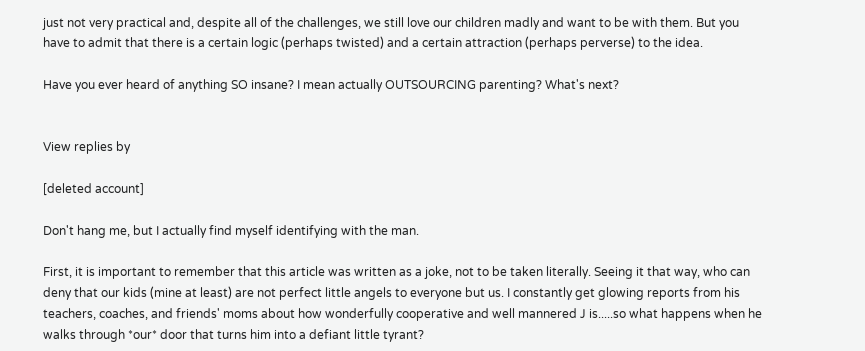just not very practical and, despite all of the challenges, we still love our children madly and want to be with them. But you have to admit that there is a certain logic (perhaps twisted) and a certain attraction (perhaps perverse) to the idea.

Have you ever heard of anything SO insane? I mean actually OUTSOURCING parenting? What's next?


View replies by

[deleted account]

Don't hang me, but I actually find myself identifying with the man.

First, it is important to remember that this article was written as a joke, not to be taken literally. Seeing it that way, who can deny that our kids (mine at least) are not perfect little angels to everyone but us. I constantly get glowing reports from his teachers, coaches, and friends' moms about how wonderfully cooperative and well mannered J is.....so what happens when he walks through *our* door that turns him into a defiant little tyrant?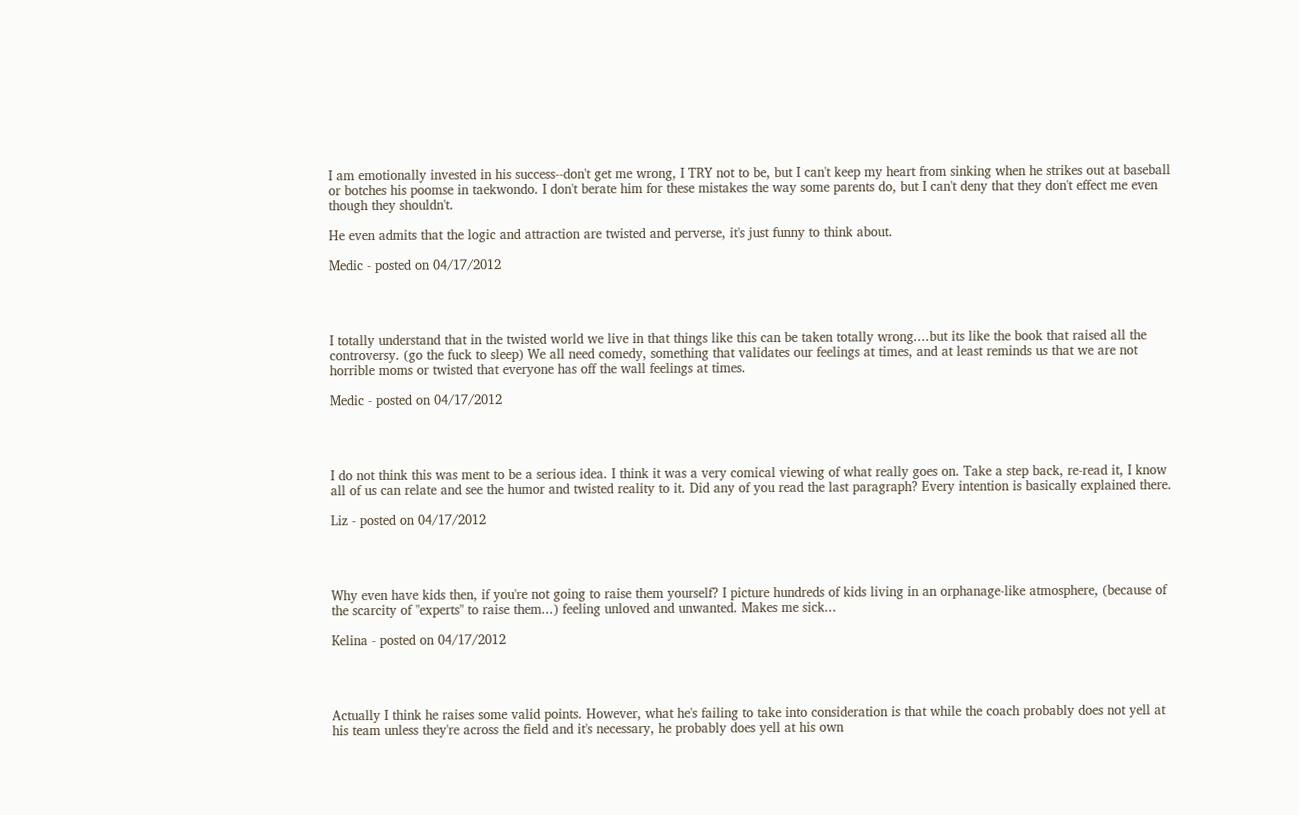I am emotionally invested in his success--don't get me wrong, I TRY not to be, but I can't keep my heart from sinking when he strikes out at baseball or botches his poomse in taekwondo. I don't berate him for these mistakes the way some parents do, but I can't deny that they don't effect me even though they shouldn't.

He even admits that the logic and attraction are twisted and perverse, it's just funny to think about.

Medic - posted on 04/17/2012




I totally understand that in the twisted world we live in that things like this can be taken totally wrong....but its like the book that raised all the controversy. (go the fuck to sleep) We all need comedy, something that validates our feelings at times, and at least reminds us that we are not horrible moms or twisted that everyone has off the wall feelings at times.

Medic - posted on 04/17/2012




I do not think this was ment to be a serious idea. I think it was a very comical viewing of what really goes on. Take a step back, re-read it, I know all of us can relate and see the humor and twisted reality to it. Did any of you read the last paragraph? Every intention is basically explained there.

Liz - posted on 04/17/2012




Why even have kids then, if you're not going to raise them yourself? I picture hundreds of kids living in an orphanage-like atmosphere, (because of the scarcity of "experts" to raise them...) feeling unloved and unwanted. Makes me sick...

Kelina - posted on 04/17/2012




Actually I think he raises some valid points. However, what he's failing to take into consideration is that while the coach probably does not yell at his team unless they're across the field and it's necessary, he probably does yell at his own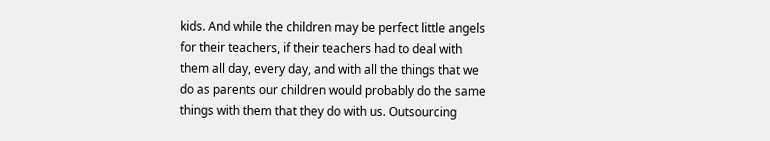kids. And while the children may be perfect little angels for their teachers, if their teachers had to deal with them all day, every day, and with all the things that we do as parents our children would probably do the same things with them that they do with us. Outsourcing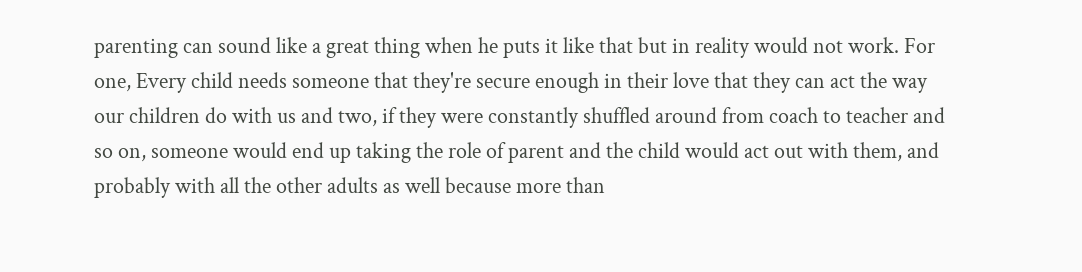parenting can sound like a great thing when he puts it like that but in reality would not work. For one, Every child needs someone that they're secure enough in their love that they can act the way our children do with us and two, if they were constantly shuffled around from coach to teacher and so on, someone would end up taking the role of parent and the child would act out with them, and probably with all the other adults as well because more than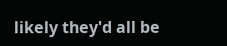likely they'd all be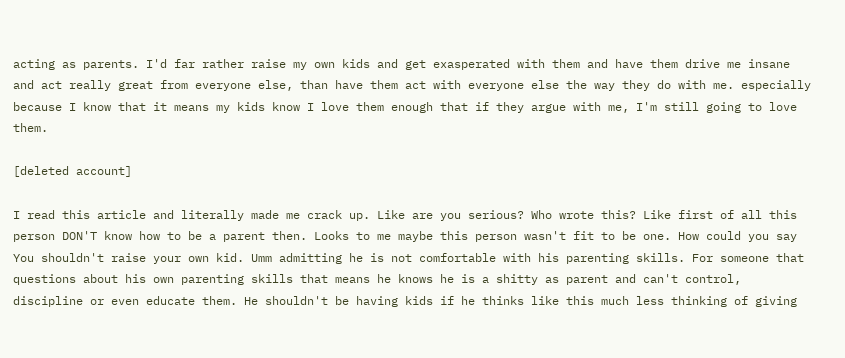acting as parents. I'd far rather raise my own kids and get exasperated with them and have them drive me insane and act really great from everyone else, than have them act with everyone else the way they do with me. especially because I know that it means my kids know I love them enough that if they argue with me, I'm still going to love them.

[deleted account]

I read this article and literally made me crack up. Like are you serious? Who wrote this? Like first of all this person DON'T know how to be a parent then. Looks to me maybe this person wasn't fit to be one. How could you say You shouldn't raise your own kid. Umm admitting he is not comfortable with his parenting skills. For someone that questions about his own parenting skills that means he knows he is a shitty as parent and can't control, discipline or even educate them. He shouldn't be having kids if he thinks like this much less thinking of giving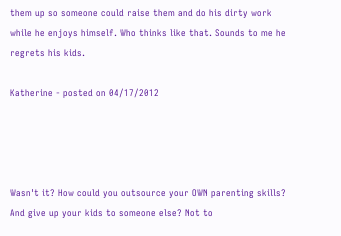them up so someone could raise them and do his dirty work while he enjoys himself. Who thinks like that. Sounds to me he regrets his kids.

Katherine - posted on 04/17/2012




Wasn't it? How could you outsource your OWN parenting skills? And give up your kids to someone else? Not to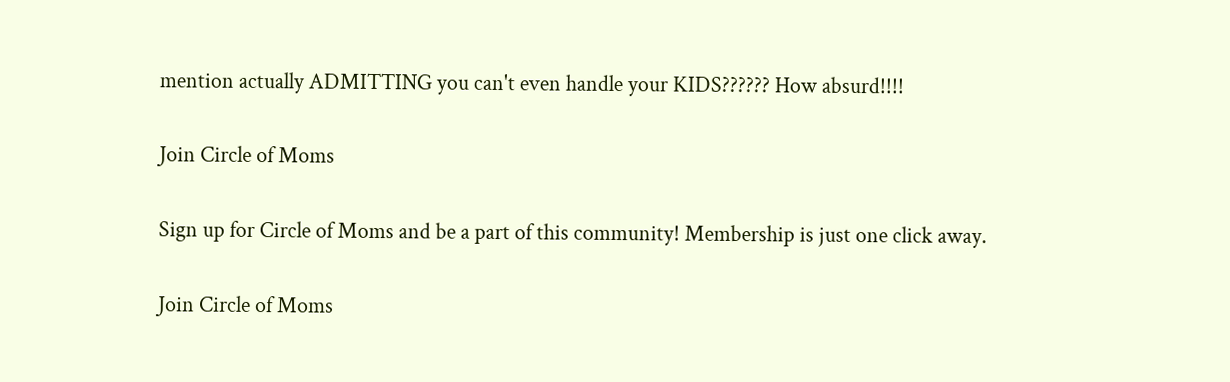mention actually ADMITTING you can't even handle your KIDS?????? How absurd!!!!

Join Circle of Moms

Sign up for Circle of Moms and be a part of this community! Membership is just one click away.

Join Circle of Moms